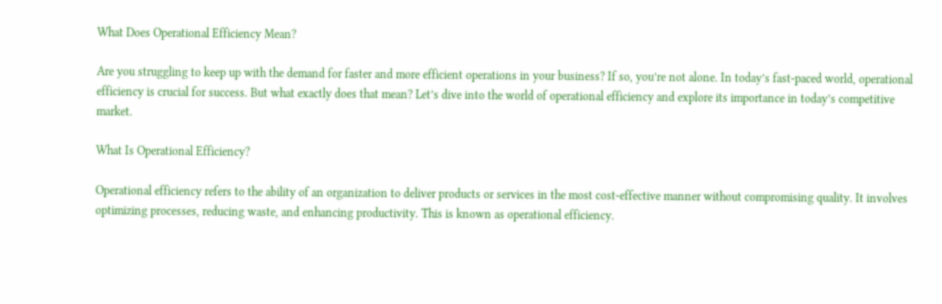What Does Operational Efficiency Mean?

Are you struggling to keep up with the demand for faster and more efficient operations in your business? If so, you’re not alone. In today’s fast-paced world, operational efficiency is crucial for success. But what exactly does that mean? Let’s dive into the world of operational efficiency and explore its importance in today’s competitive market.

What Is Operational Efficiency?

Operational efficiency refers to the ability of an organization to deliver products or services in the most cost-effective manner without compromising quality. It involves optimizing processes, reducing waste, and enhancing productivity. This is known as operational efficiency.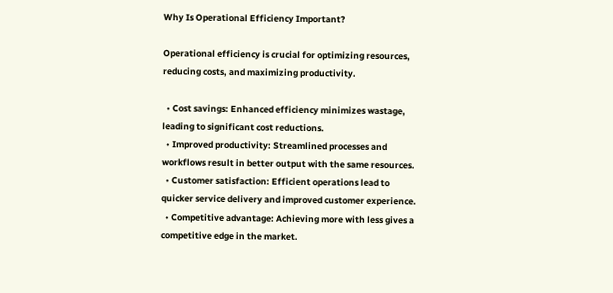Why Is Operational Efficiency Important?

Operational efficiency is crucial for optimizing resources, reducing costs, and maximizing productivity.

  • Cost savings: Enhanced efficiency minimizes wastage, leading to significant cost reductions.
  • Improved productivity: Streamlined processes and workflows result in better output with the same resources.
  • Customer satisfaction: Efficient operations lead to quicker service delivery and improved customer experience.
  • Competitive advantage: Achieving more with less gives a competitive edge in the market.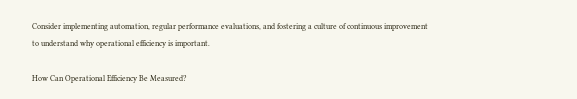Consider implementing automation, regular performance evaluations, and fostering a culture of continuous improvement to understand why operational efficiency is important.

How Can Operational Efficiency Be Measured?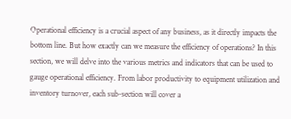Operational efficiency is a crucial aspect of any business, as it directly impacts the bottom line. But how exactly can we measure the efficiency of operations? In this section, we will delve into the various metrics and indicators that can be used to gauge operational efficiency. From labor productivity to equipment utilization and inventory turnover, each sub-section will cover a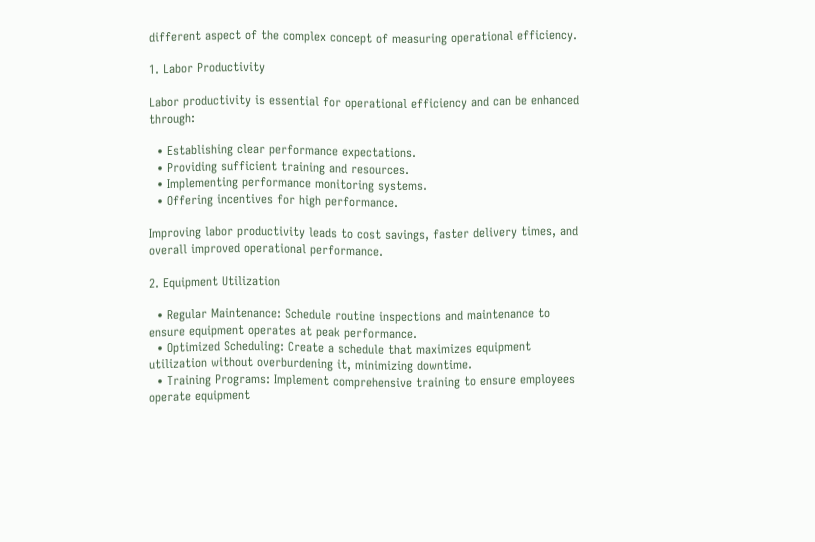different aspect of the complex concept of measuring operational efficiency.

1. Labor Productivity

Labor productivity is essential for operational efficiency and can be enhanced through:

  • Establishing clear performance expectations.
  • Providing sufficient training and resources.
  • Implementing performance monitoring systems.
  • Offering incentives for high performance.

Improving labor productivity leads to cost savings, faster delivery times, and overall improved operational performance.

2. Equipment Utilization

  • Regular Maintenance: Schedule routine inspections and maintenance to ensure equipment operates at peak performance.
  • Optimized Scheduling: Create a schedule that maximizes equipment utilization without overburdening it, minimizing downtime.
  • Training Programs: Implement comprehensive training to ensure employees operate equipment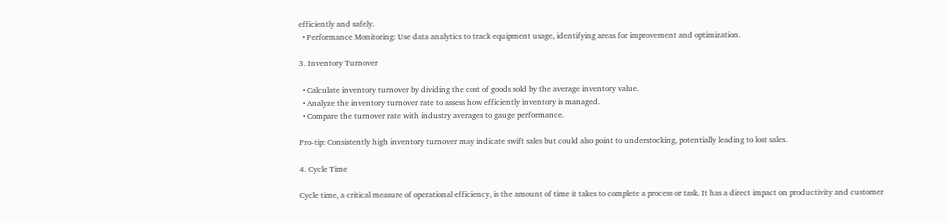efficiently and safely.
  • Performance Monitoring: Use data analytics to track equipment usage, identifying areas for improvement and optimization.

3. Inventory Turnover

  • Calculate inventory turnover by dividing the cost of goods sold by the average inventory value.
  • Analyze the inventory turnover rate to assess how efficiently inventory is managed.
  • Compare the turnover rate with industry averages to gauge performance.

Pro-tip: Consistently high inventory turnover may indicate swift sales but could also point to understocking, potentially leading to lost sales.

4. Cycle Time

Cycle time, a critical measure of operational efficiency, is the amount of time it takes to complete a process or task. It has a direct impact on productivity and customer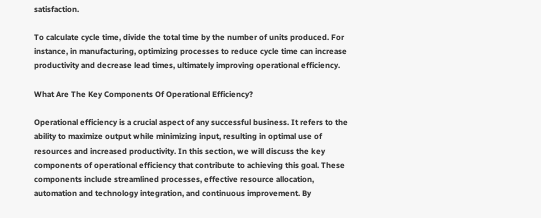satisfaction.

To calculate cycle time, divide the total time by the number of units produced. For instance, in manufacturing, optimizing processes to reduce cycle time can increase productivity and decrease lead times, ultimately improving operational efficiency.

What Are The Key Components Of Operational Efficiency?

Operational efficiency is a crucial aspect of any successful business. It refers to the ability to maximize output while minimizing input, resulting in optimal use of resources and increased productivity. In this section, we will discuss the key components of operational efficiency that contribute to achieving this goal. These components include streamlined processes, effective resource allocation, automation and technology integration, and continuous improvement. By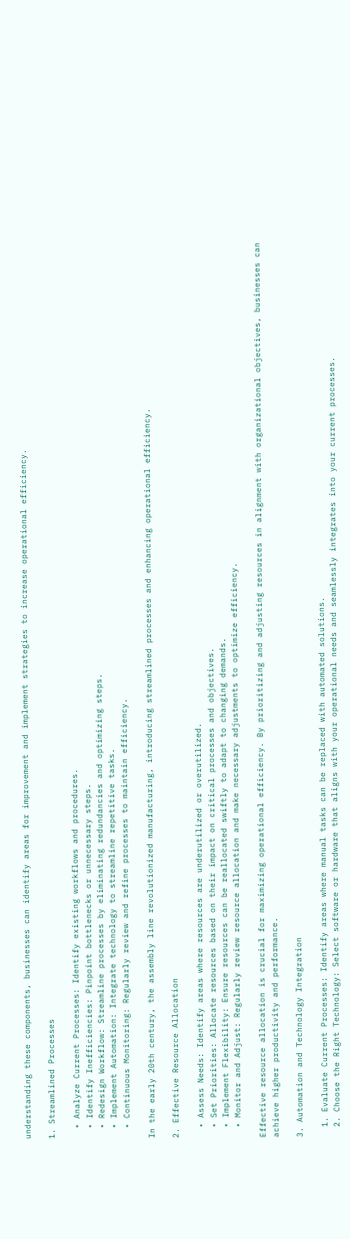understanding these components, businesses can identify areas for improvement and implement strategies to increase operational efficiency.

1. Streamlined Processes

  • Analyze Current Processes: Identify existing workflows and procedures.
  • Identify Inefficiencies: Pinpoint bottlenecks or unnecessary steps.
  • Redesign Workflow: Streamline processes by eliminating redundancies and optimizing steps.
  • Implement Automation: Integrate technology to streamline repetitive tasks.
  • Continuous Monitoring: Regularly review and refine processes to maintain efficiency.

In the early 20th century, the assembly line revolutionized manufacturing, introducing streamlined processes and enhancing operational efficiency.

2. Effective Resource Allocation

  • Assess Needs: Identify areas where resources are underutilized or overutilized.
  • Set Priorities: Allocate resources based on their impact on critical processes and objectives.
  • Implement Flexibility: Ensure resources can be reallocated swiftly to adapt to changing demands.
  • Monitor and Adjust: Regularly review resource allocation and make necessary adjustments to optimize efficiency.

Effective resource allocation is crucial for maximizing operational efficiency. By prioritizing and adjusting resources in alignment with organizational objectives, businesses can achieve higher productivity and performance.

3. Automation and Technology Integration

  1. Evaluate Current Processes: Identify areas where manual tasks can be replaced with automated solutions.
  2. Choose the Right Technology: Select software or hardware that aligns with your operational needs and seamlessly integrates into your current processes.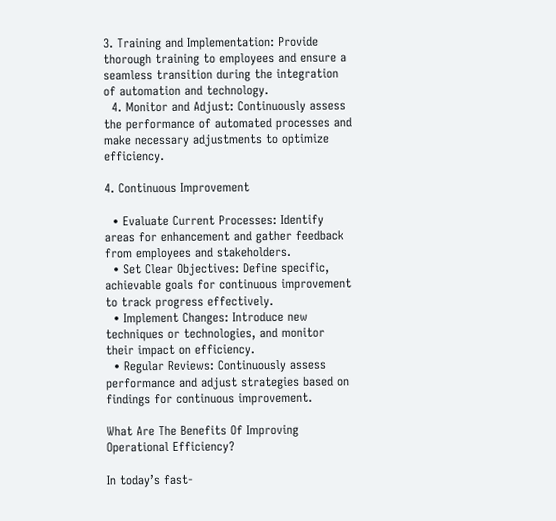3. Training and Implementation: Provide thorough training to employees and ensure a seamless transition during the integration of automation and technology.
  4. Monitor and Adjust: Continuously assess the performance of automated processes and make necessary adjustments to optimize efficiency.

4. Continuous Improvement

  • Evaluate Current Processes: Identify areas for enhancement and gather feedback from employees and stakeholders.
  • Set Clear Objectives: Define specific, achievable goals for continuous improvement to track progress effectively.
  • Implement Changes: Introduce new techniques or technologies, and monitor their impact on efficiency.
  • Regular Reviews: Continuously assess performance and adjust strategies based on findings for continuous improvement.

What Are The Benefits Of Improving Operational Efficiency?

In today’s fast-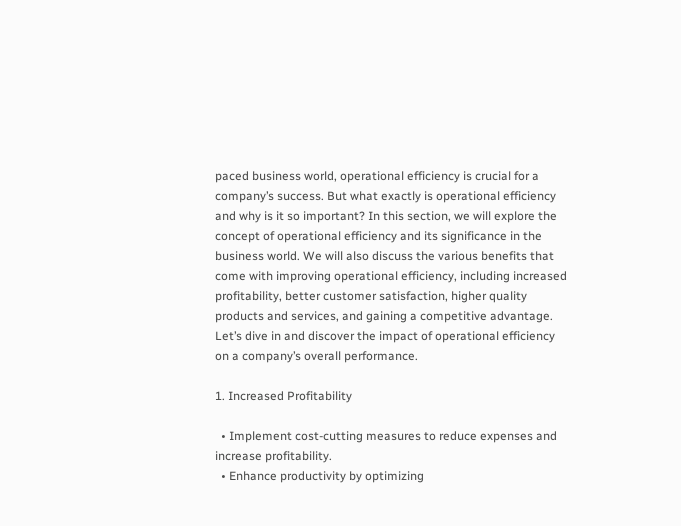paced business world, operational efficiency is crucial for a company’s success. But what exactly is operational efficiency and why is it so important? In this section, we will explore the concept of operational efficiency and its significance in the business world. We will also discuss the various benefits that come with improving operational efficiency, including increased profitability, better customer satisfaction, higher quality products and services, and gaining a competitive advantage. Let’s dive in and discover the impact of operational efficiency on a company’s overall performance.

1. Increased Profitability

  • Implement cost-cutting measures to reduce expenses and increase profitability.
  • Enhance productivity by optimizing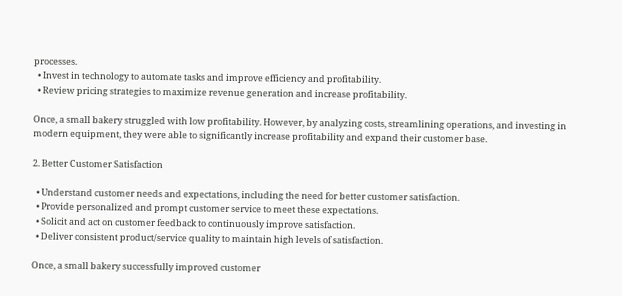processes.
  • Invest in technology to automate tasks and improve efficiency and profitability.
  • Review pricing strategies to maximize revenue generation and increase profitability.

Once, a small bakery struggled with low profitability. However, by analyzing costs, streamlining operations, and investing in modern equipment, they were able to significantly increase profitability and expand their customer base.

2. Better Customer Satisfaction

  • Understand customer needs and expectations, including the need for better customer satisfaction.
  • Provide personalized and prompt customer service to meet these expectations.
  • Solicit and act on customer feedback to continuously improve satisfaction.
  • Deliver consistent product/service quality to maintain high levels of satisfaction.

Once, a small bakery successfully improved customer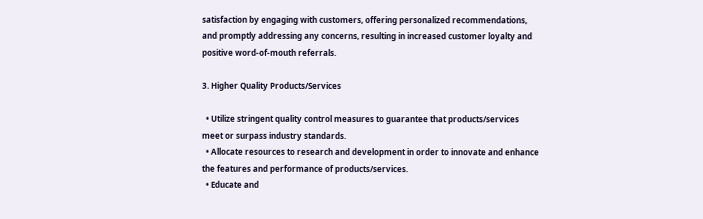satisfaction by engaging with customers, offering personalized recommendations, and promptly addressing any concerns, resulting in increased customer loyalty and positive word-of-mouth referrals.

3. Higher Quality Products/Services

  • Utilize stringent quality control measures to guarantee that products/services meet or surpass industry standards.
  • Allocate resources to research and development in order to innovate and enhance the features and performance of products/services.
  • Educate and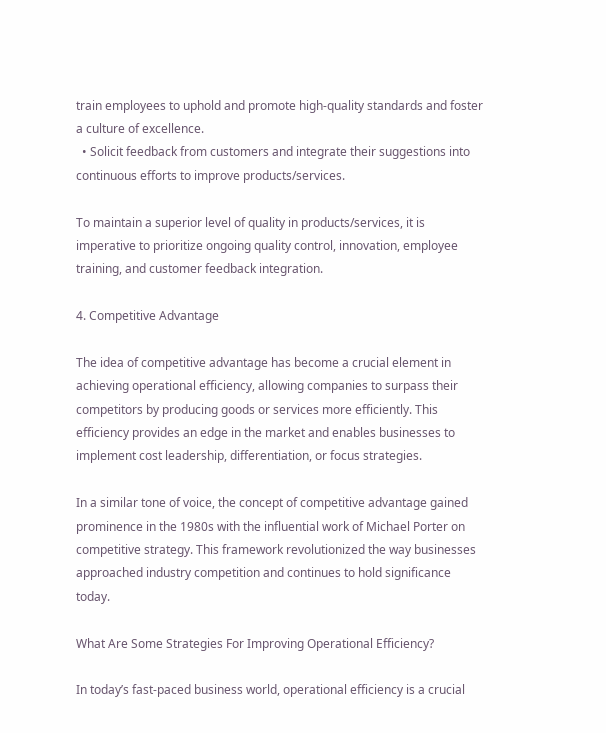train employees to uphold and promote high-quality standards and foster a culture of excellence.
  • Solicit feedback from customers and integrate their suggestions into continuous efforts to improve products/services.

To maintain a superior level of quality in products/services, it is imperative to prioritize ongoing quality control, innovation, employee training, and customer feedback integration.

4. Competitive Advantage

The idea of competitive advantage has become a crucial element in achieving operational efficiency, allowing companies to surpass their competitors by producing goods or services more efficiently. This efficiency provides an edge in the market and enables businesses to implement cost leadership, differentiation, or focus strategies.

In a similar tone of voice, the concept of competitive advantage gained prominence in the 1980s with the influential work of Michael Porter on competitive strategy. This framework revolutionized the way businesses approached industry competition and continues to hold significance today.

What Are Some Strategies For Improving Operational Efficiency?

In today’s fast-paced business world, operational efficiency is a crucial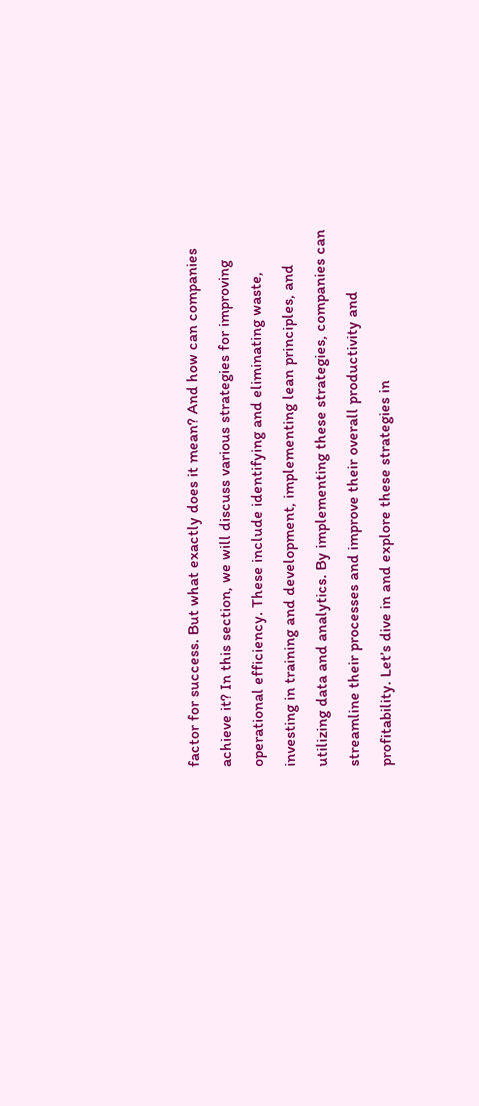factor for success. But what exactly does it mean? And how can companies achieve it? In this section, we will discuss various strategies for improving operational efficiency. These include identifying and eliminating waste, investing in training and development, implementing lean principles, and utilizing data and analytics. By implementing these strategies, companies can streamline their processes and improve their overall productivity and profitability. Let’s dive in and explore these strategies in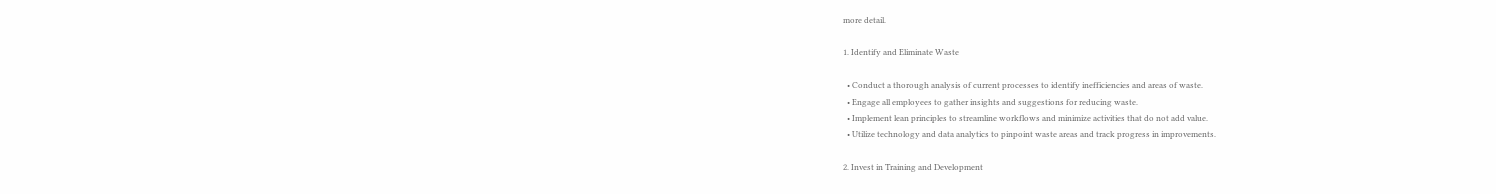more detail.

1. Identify and Eliminate Waste

  • Conduct a thorough analysis of current processes to identify inefficiencies and areas of waste.
  • Engage all employees to gather insights and suggestions for reducing waste.
  • Implement lean principles to streamline workflows and minimize activities that do not add value.
  • Utilize technology and data analytics to pinpoint waste areas and track progress in improvements.

2. Invest in Training and Development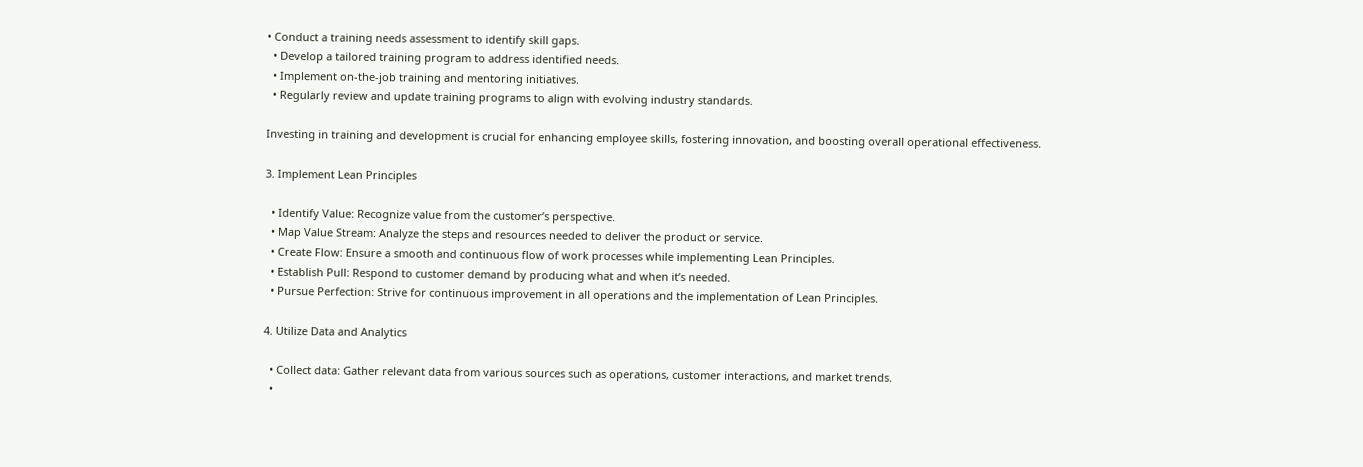• Conduct a training needs assessment to identify skill gaps.
  • Develop a tailored training program to address identified needs.
  • Implement on-the-job training and mentoring initiatives.
  • Regularly review and update training programs to align with evolving industry standards.

Investing in training and development is crucial for enhancing employee skills, fostering innovation, and boosting overall operational effectiveness.

3. Implement Lean Principles

  • Identify Value: Recognize value from the customer’s perspective.
  • Map Value Stream: Analyze the steps and resources needed to deliver the product or service.
  • Create Flow: Ensure a smooth and continuous flow of work processes while implementing Lean Principles.
  • Establish Pull: Respond to customer demand by producing what and when it’s needed.
  • Pursue Perfection: Strive for continuous improvement in all operations and the implementation of Lean Principles.

4. Utilize Data and Analytics

  • Collect data: Gather relevant data from various sources such as operations, customer interactions, and market trends.
  •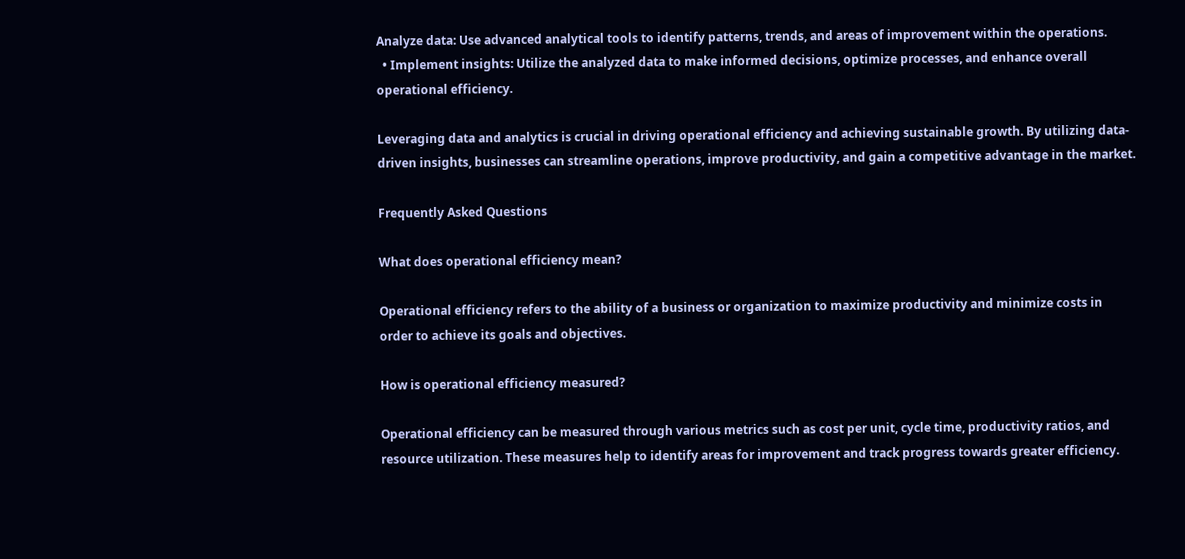Analyze data: Use advanced analytical tools to identify patterns, trends, and areas of improvement within the operations.
  • Implement insights: Utilize the analyzed data to make informed decisions, optimize processes, and enhance overall operational efficiency.

Leveraging data and analytics is crucial in driving operational efficiency and achieving sustainable growth. By utilizing data-driven insights, businesses can streamline operations, improve productivity, and gain a competitive advantage in the market.

Frequently Asked Questions

What does operational efficiency mean?

Operational efficiency refers to the ability of a business or organization to maximize productivity and minimize costs in order to achieve its goals and objectives.

How is operational efficiency measured?

Operational efficiency can be measured through various metrics such as cost per unit, cycle time, productivity ratios, and resource utilization. These measures help to identify areas for improvement and track progress towards greater efficiency.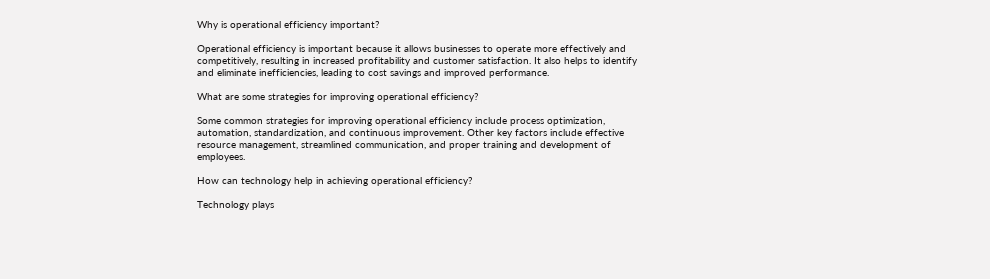Why is operational efficiency important?

Operational efficiency is important because it allows businesses to operate more effectively and competitively, resulting in increased profitability and customer satisfaction. It also helps to identify and eliminate inefficiencies, leading to cost savings and improved performance.

What are some strategies for improving operational efficiency?

Some common strategies for improving operational efficiency include process optimization, automation, standardization, and continuous improvement. Other key factors include effective resource management, streamlined communication, and proper training and development of employees.

How can technology help in achieving operational efficiency?

Technology plays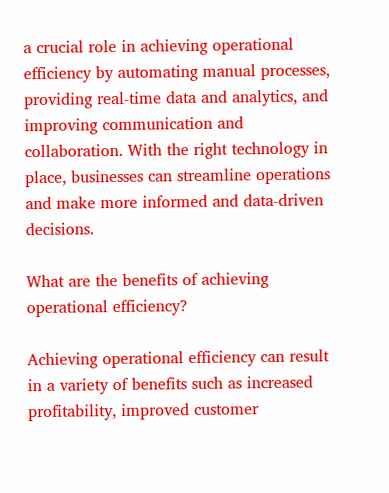a crucial role in achieving operational efficiency by automating manual processes, providing real-time data and analytics, and improving communication and collaboration. With the right technology in place, businesses can streamline operations and make more informed and data-driven decisions.

What are the benefits of achieving operational efficiency?

Achieving operational efficiency can result in a variety of benefits such as increased profitability, improved customer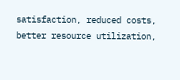satisfaction, reduced costs, better resource utilization,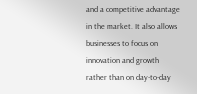and a competitive advantage in the market. It also allows businesses to focus on innovation and growth rather than on day-to-day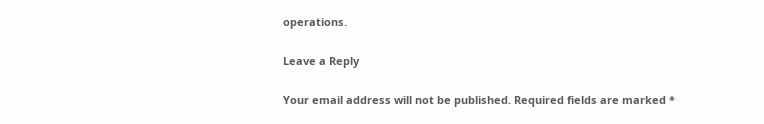operations.

Leave a Reply

Your email address will not be published. Required fields are marked *